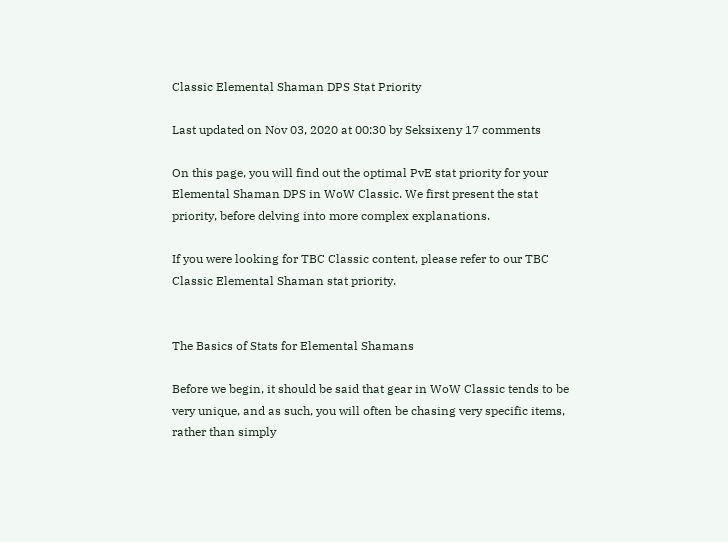Classic Elemental Shaman DPS Stat Priority

Last updated on Nov 03, 2020 at 00:30 by Seksixeny 17 comments

On this page, you will find out the optimal PvE stat priority for your Elemental Shaman DPS in WoW Classic. We first present the stat priority, before delving into more complex explanations.

If you were looking for TBC Classic content, please refer to our TBC Classic Elemental Shaman stat priority.


The Basics of Stats for Elemental Shamans

Before we begin, it should be said that gear in WoW Classic tends to be very unique, and as such, you will often be chasing very specific items, rather than simply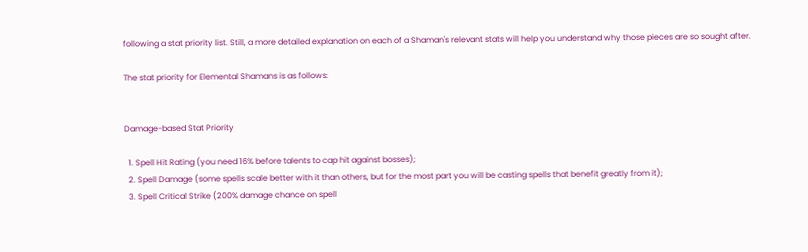following a stat priority list. Still, a more detailed explanation on each of a Shaman's relevant stats will help you understand why those pieces are so sought after.

The stat priority for Elemental Shamans is as follows:


Damage-based Stat Priority

  1. Spell Hit Rating (you need 16% before talents to cap hit against bosses);
  2. Spell Damage (some spells scale better with it than others, but for the most part you will be casting spells that benefit greatly from it);
  3. Spell Critical Strike (200% damage chance on spell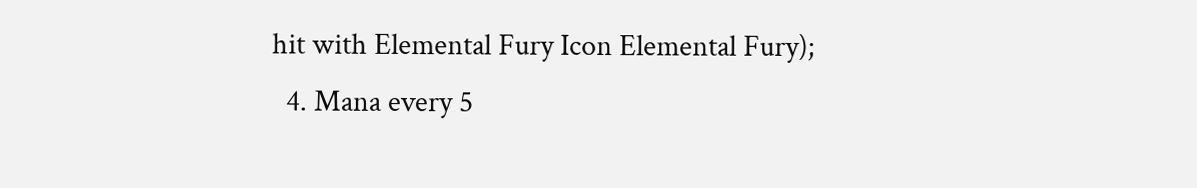hit with Elemental Fury Icon Elemental Fury);
  4. Mana every 5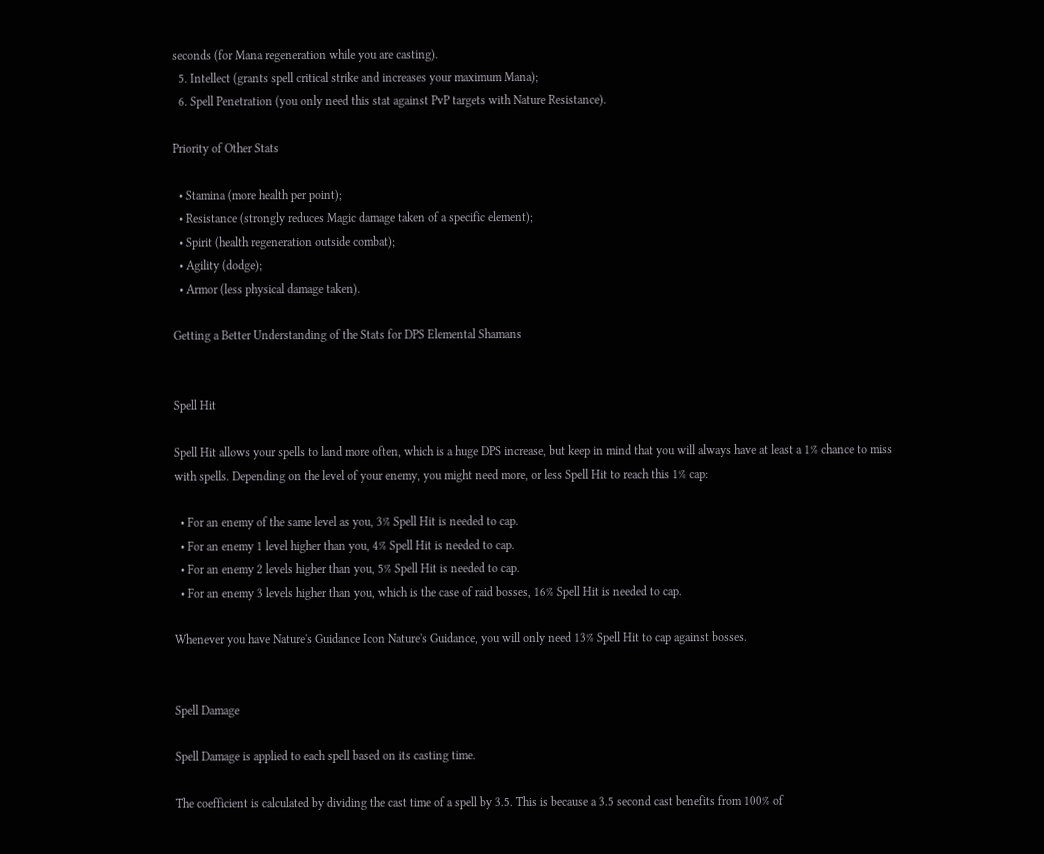seconds (for Mana regeneration while you are casting).
  5. Intellect (grants spell critical strike and increases your maximum Mana);
  6. Spell Penetration (you only need this stat against PvP targets with Nature Resistance).

Priority of Other Stats

  • Stamina (more health per point);
  • Resistance (strongly reduces Magic damage taken of a specific element);
  • Spirit (health regeneration outside combat);
  • Agility (dodge);
  • Armor (less physical damage taken).

Getting a Better Understanding of the Stats for DPS Elemental Shamans


Spell Hit

Spell Hit allows your spells to land more often, which is a huge DPS increase, but keep in mind that you will always have at least a 1% chance to miss with spells. Depending on the level of your enemy, you might need more, or less Spell Hit to reach this 1% cap:

  • For an enemy of the same level as you, 3% Spell Hit is needed to cap.
  • For an enemy 1 level higher than you, 4% Spell Hit is needed to cap.
  • For an enemy 2 levels higher than you, 5% Spell Hit is needed to cap.
  • For an enemy 3 levels higher than you, which is the case of raid bosses, 16% Spell Hit is needed to cap.

Whenever you have Nature's Guidance Icon Nature's Guidance, you will only need 13% Spell Hit to cap against bosses.


Spell Damage

Spell Damage is applied to each spell based on its casting time.

The coefficient is calculated by dividing the cast time of a spell by 3.5. This is because a 3.5 second cast benefits from 100% of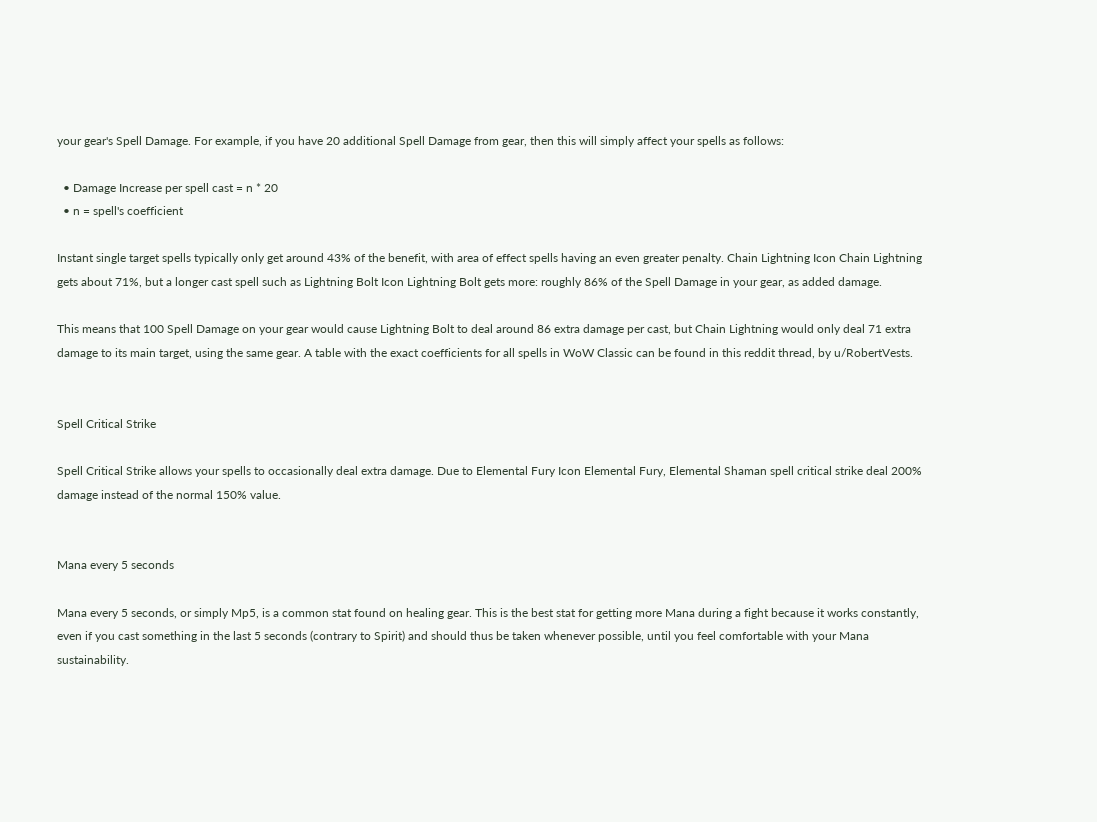your gear's Spell Damage. For example, if you have 20 additional Spell Damage from gear, then this will simply affect your spells as follows:

  • Damage Increase per spell cast = n * 20
  • n = spell's coefficient

Instant single target spells typically only get around 43% of the benefit, with area of effect spells having an even greater penalty. Chain Lightning Icon Chain Lightning gets about 71%, but a longer cast spell such as Lightning Bolt Icon Lightning Bolt gets more: roughly 86% of the Spell Damage in your gear, as added damage.

This means that 100 Spell Damage on your gear would cause Lightning Bolt to deal around 86 extra damage per cast, but Chain Lightning would only deal 71 extra damage to its main target, using the same gear. A table with the exact coefficients for all spells in WoW Classic can be found in this reddit thread, by u/RobertVests.


Spell Critical Strike

Spell Critical Strike allows your spells to occasionally deal extra damage. Due to Elemental Fury Icon Elemental Fury, Elemental Shaman spell critical strike deal 200% damage instead of the normal 150% value.


Mana every 5 seconds

Mana every 5 seconds, or simply Mp5, is a common stat found on healing gear. This is the best stat for getting more Mana during a fight because it works constantly, even if you cast something in the last 5 seconds (contrary to Spirit) and should thus be taken whenever possible, until you feel comfortable with your Mana sustainability.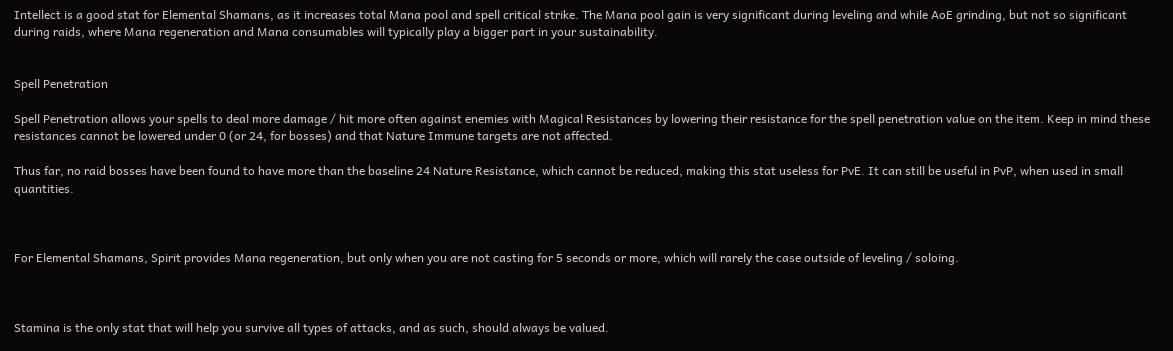Intellect is a good stat for Elemental Shamans, as it increases total Mana pool and spell critical strike. The Mana pool gain is very significant during leveling and while AoE grinding, but not so significant during raids, where Mana regeneration and Mana consumables will typically play a bigger part in your sustainability.


Spell Penetration

Spell Penetration allows your spells to deal more damage / hit more often against enemies with Magical Resistances by lowering their resistance for the spell penetration value on the item. Keep in mind these resistances cannot be lowered under 0 (or 24, for bosses) and that Nature Immune targets are not affected.

Thus far, no raid bosses have been found to have more than the baseline 24 Nature Resistance, which cannot be reduced, making this stat useless for PvE. It can still be useful in PvP, when used in small quantities.



For Elemental Shamans, Spirit provides Mana regeneration, but only when you are not casting for 5 seconds or more, which will rarely the case outside of leveling / soloing.



Stamina is the only stat that will help you survive all types of attacks, and as such, should always be valued.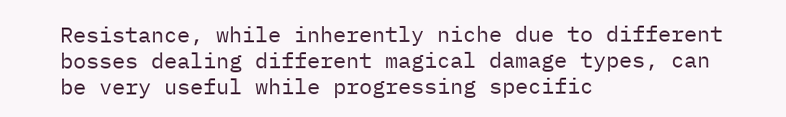Resistance, while inherently niche due to different bosses dealing different magical damage types, can be very useful while progressing specific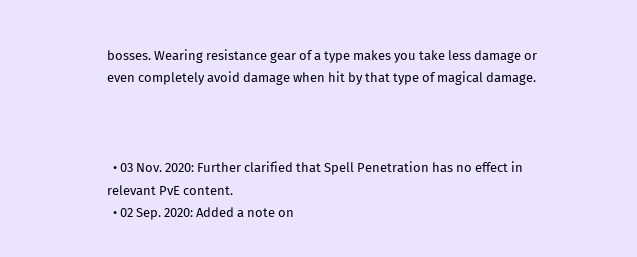bosses. Wearing resistance gear of a type makes you take less damage or even completely avoid damage when hit by that type of magical damage.



  • 03 Nov. 2020: Further clarified that Spell Penetration has no effect in relevant PvE content.
  • 02 Sep. 2020: Added a note on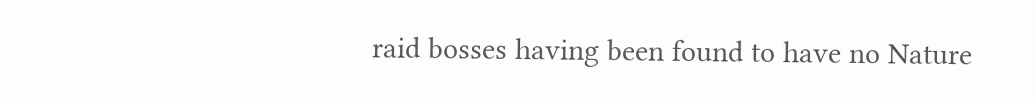raid bosses having been found to have no Nature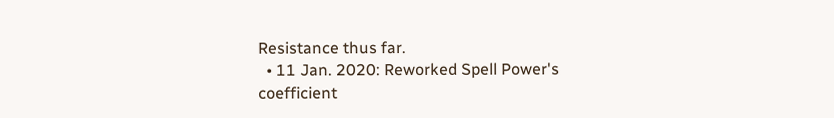Resistance thus far.
  • 11 Jan. 2020: Reworked Spell Power's coefficient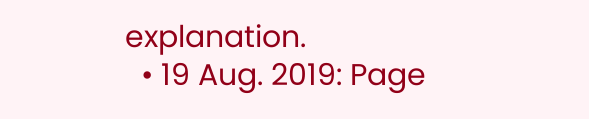explanation.
  • 19 Aug. 2019: Page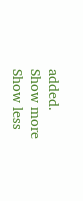added.
Show more
Show less